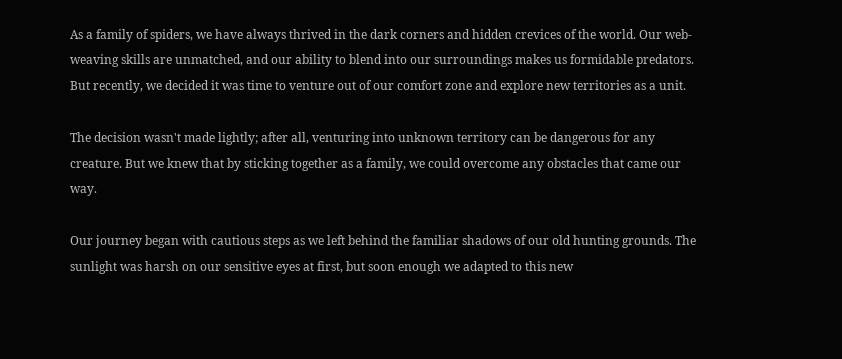As a family of spiders, we have always thrived in the dark corners and hidden crevices of the world. Our web-weaving skills are unmatched, and our ability to blend into our surroundings makes us formidable predators. But recently, we decided it was time to venture out of our comfort zone and explore new territories as a unit.

The decision wasn't made lightly; after all, venturing into unknown territory can be dangerous for any creature. But we knew that by sticking together as a family, we could overcome any obstacles that came our way.

Our journey began with cautious steps as we left behind the familiar shadows of our old hunting grounds. The sunlight was harsh on our sensitive eyes at first, but soon enough we adapted to this new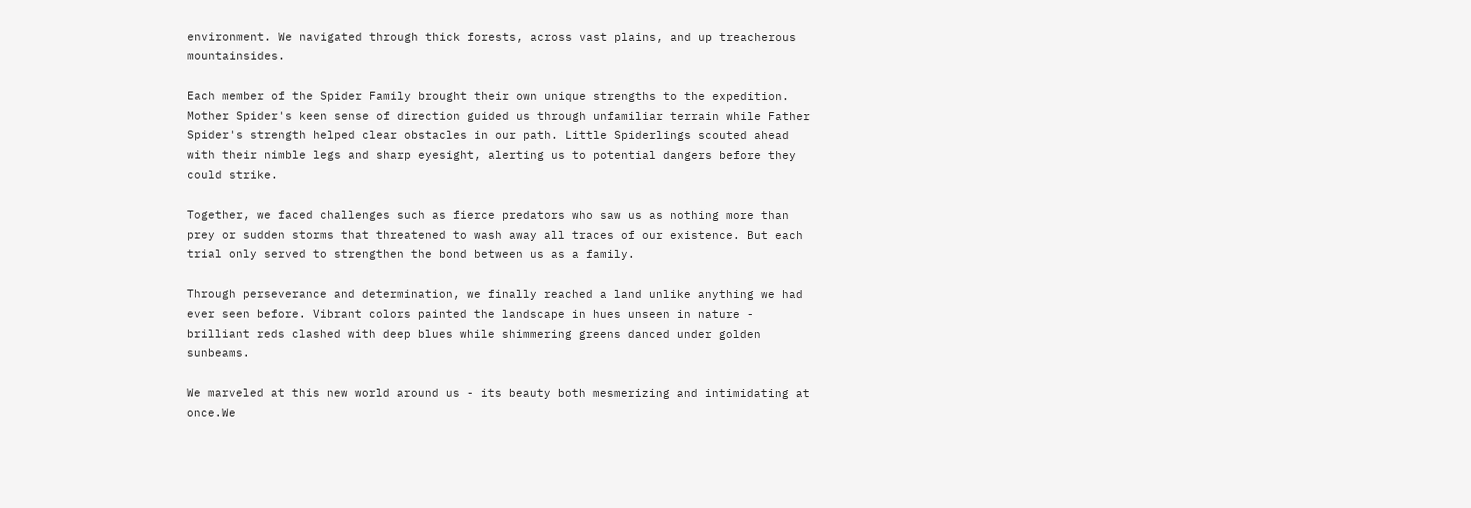environment. We navigated through thick forests, across vast plains, and up treacherous mountainsides.

Each member of the Spider Family brought their own unique strengths to the expedition. Mother Spider's keen sense of direction guided us through unfamiliar terrain while Father Spider's strength helped clear obstacles in our path. Little Spiderlings scouted ahead with their nimble legs and sharp eyesight, alerting us to potential dangers before they could strike.

Together, we faced challenges such as fierce predators who saw us as nothing more than prey or sudden storms that threatened to wash away all traces of our existence. But each trial only served to strengthen the bond between us as a family.

Through perseverance and determination, we finally reached a land unlike anything we had ever seen before. Vibrant colors painted the landscape in hues unseen in nature - brilliant reds clashed with deep blues while shimmering greens danced under golden sunbeams.

We marveled at this new world around us - its beauty both mesmerizing and intimidating at once.We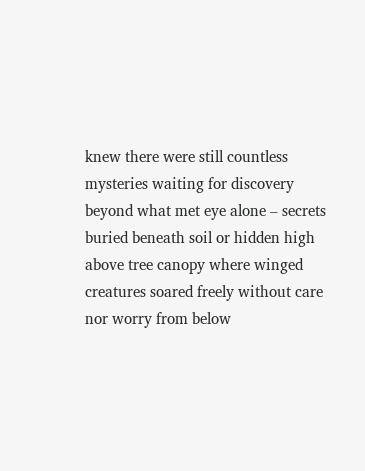knew there were still countless mysteries waiting for discovery beyond what met eye alone – secrets buried beneath soil or hidden high above tree canopy where winged creatures soared freely without care nor worry from below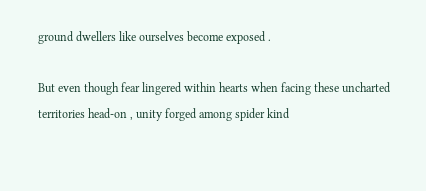ground dwellers like ourselves become exposed .

But even though fear lingered within hearts when facing these uncharted territories head-on , unity forged among spider kind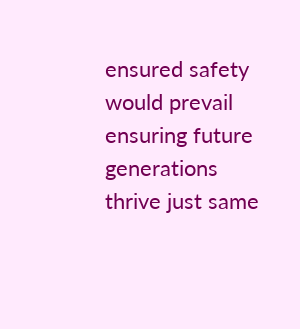ensured safety would prevail ensuring future generations thrive just same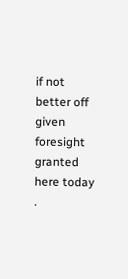if not better off given foresight granted here today .